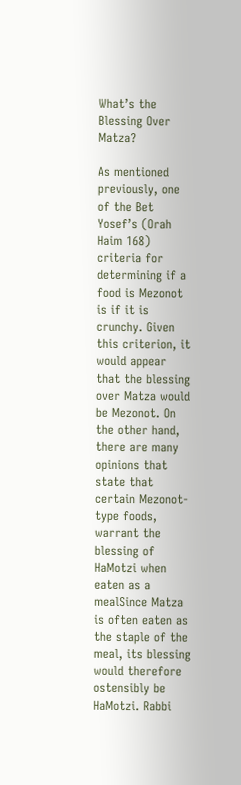What’s the Blessing Over Matza?

As mentioned previously, one of the Bet Yosef’s (Orah Haim 168) criteria for determining if a food is Mezonot is if it is crunchy. Given this criterion, it would appear that the blessing over Matza would be Mezonot. On the other hand, there are many opinions that state that certain Mezonot-type foods, warrant the blessing of HaMotzi when eaten as a mealSince Matza is often eaten as the staple of the meal, its blessing would therefore ostensibly be HaMotzi. Rabbi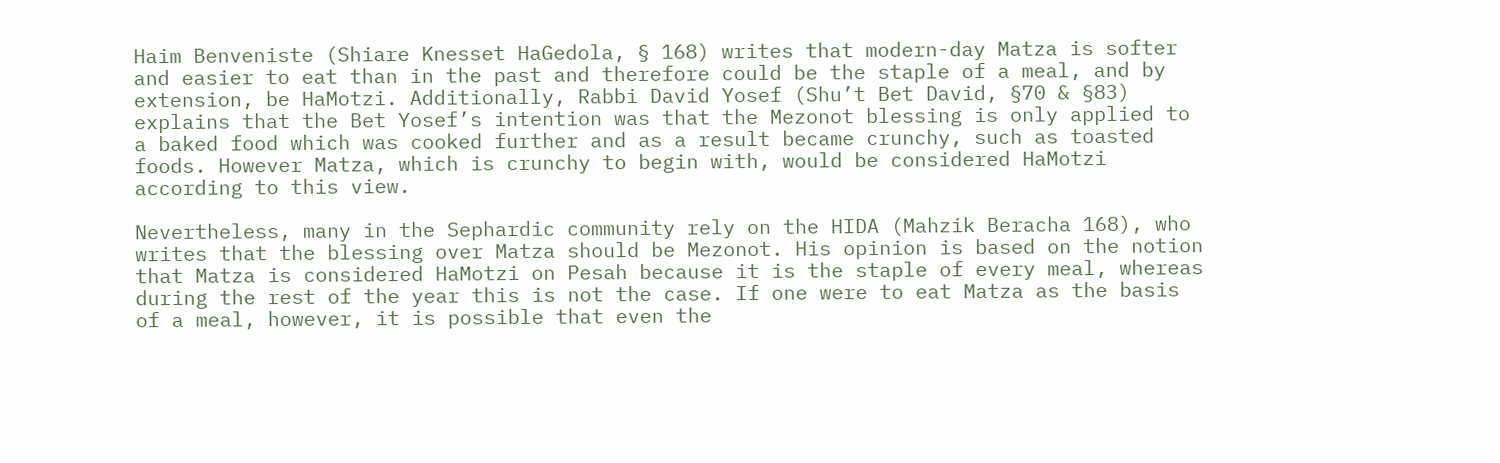Haim Benveniste (Shiare Knesset HaGedola, § 168) writes that modern-day Matza is softer and easier to eat than in the past and therefore could be the staple of a meal, and by extension, be HaMotzi. Additionally, Rabbi David Yosef (Shu’t Bet David, §70 & §83) explains that the Bet Yosef’s intention was that the Mezonot blessing is only applied to a baked food which was cooked further and as a result became crunchy, such as toasted foods. However Matza, which is crunchy to begin with, would be considered HaMotzi according to this view.

Nevertheless, many in the Sephardic community rely on the HIDA (Mahzik Beracha 168), who writes that the blessing over Matza should be Mezonot. His opinion is based on the notion that Matza is considered HaMotzi on Pesah because it is the staple of every meal, whereas during the rest of the year this is not the case. If one were to eat Matza as the basis of a meal, however, it is possible that even the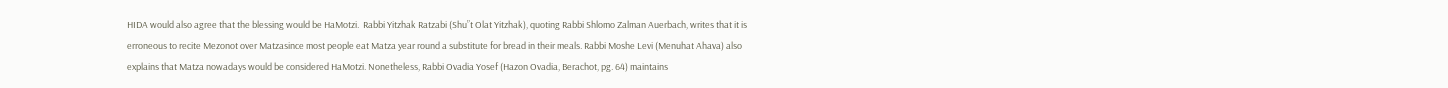HIDA would also agree that the blessing would be HaMotzi.  Rabbi Yitzhak Ratzabi (Shu”t Olat Yitzhak), quoting Rabbi Shlomo Zalman Auerbach, writes that it is erroneous to recite Mezonot over Matzasince most people eat Matza year round a substitute for bread in their meals. Rabbi Moshe Levi (Menuhat Ahava) also explains that Matza nowadays would be considered HaMotzi. Nonetheless, Rabbi Ovadia Yosef (Hazon Ovadia, Berachot, pg. 64) maintains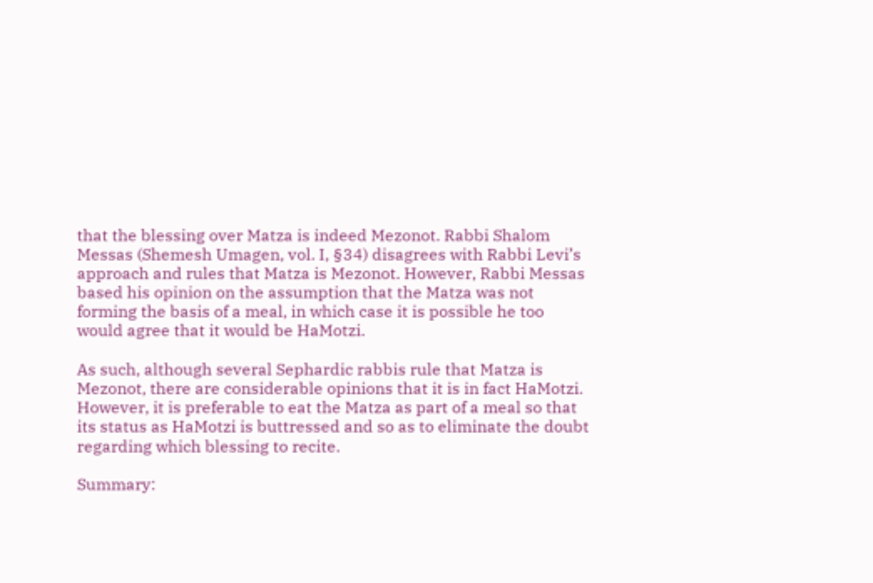that the blessing over Matza is indeed Mezonot. Rabbi Shalom Messas (Shemesh Umagen, vol. I, §34) disagrees with Rabbi Levi’s approach and rules that Matza is Mezonot. However, Rabbi Messas based his opinion on the assumption that the Matza was not forming the basis of a meal, in which case it is possible he too would agree that it would be HaMotzi.

As such, although several Sephardic rabbis rule that Matza is Mezonot, there are considerable opinions that it is in fact HaMotzi. However, it is preferable to eat the Matza as part of a meal so that its status as HaMotzi is buttressed and so as to eliminate the doubt regarding which blessing to recite.

Summary: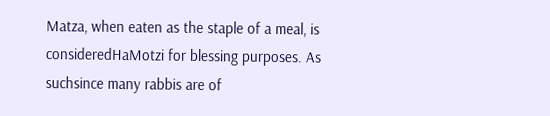Matza, when eaten as the staple of a meal, is consideredHaMotzi for blessing purposes. As suchsince many rabbis are of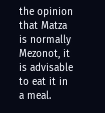the opinion that Matza is normally Mezonot, it is advisable to eat it in a meal.